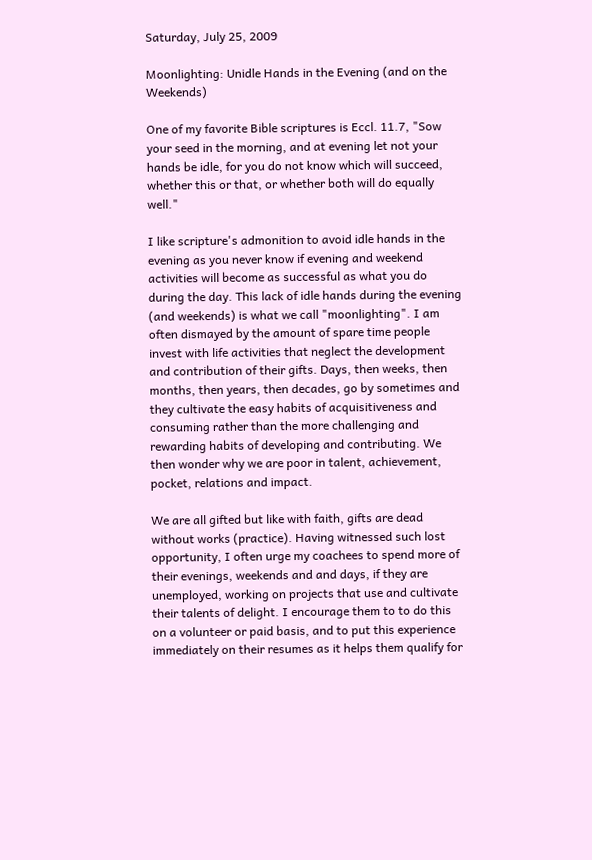Saturday, July 25, 2009

Moonlighting: Unidle Hands in the Evening (and on the Weekends)

One of my favorite Bible scriptures is Eccl. 11.7, "Sow your seed in the morning, and at evening let not your hands be idle, for you do not know which will succeed, whether this or that, or whether both will do equally well."

I like scripture's admonition to avoid idle hands in the evening as you never know if evening and weekend activities will become as successful as what you do during the day. This lack of idle hands during the evening (and weekends) is what we call "moonlighting". I am often dismayed by the amount of spare time people invest with life activities that neglect the development and contribution of their gifts. Days, then weeks, then months, then years, then decades, go by sometimes and they cultivate the easy habits of acquisitiveness and consuming rather than the more challenging and rewarding habits of developing and contributing. We then wonder why we are poor in talent, achievement, pocket, relations and impact.

We are all gifted but like with faith, gifts are dead without works (practice). Having witnessed such lost opportunity, I often urge my coachees to spend more of their evenings, weekends and and days, if they are unemployed, working on projects that use and cultivate their talents of delight. I encourage them to to do this on a volunteer or paid basis, and to put this experience immediately on their resumes as it helps them qualify for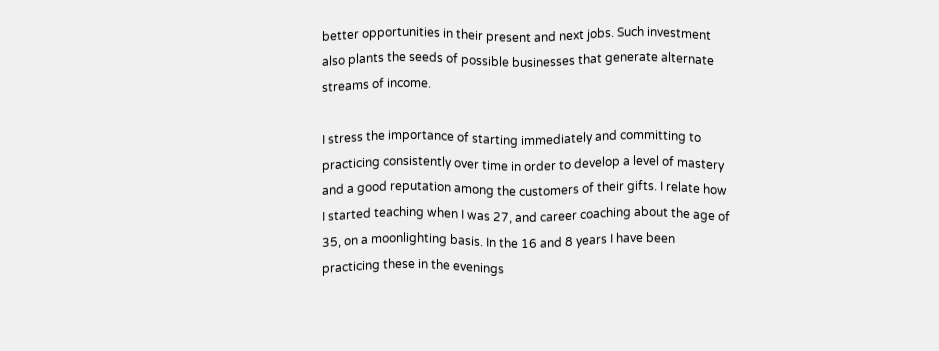better opportunities in their present and next jobs. Such investment also plants the seeds of possible businesses that generate alternate streams of income.

I stress the importance of starting immediately and committing to practicing consistently over time in order to develop a level of mastery and a good reputation among the customers of their gifts. I relate how I started teaching when I was 27, and career coaching about the age of 35, on a moonlighting basis. In the 16 and 8 years I have been practicing these in the evenings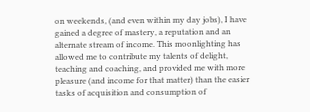on weekends, (and even within my day jobs), I have gained a degree of mastery, a reputation and an alternate stream of income. This moonlighting has allowed me to contribute my talents of delight, teaching and coaching, and provided me with more pleasure (and income for that matter) than the easier tasks of acquisition and consumption of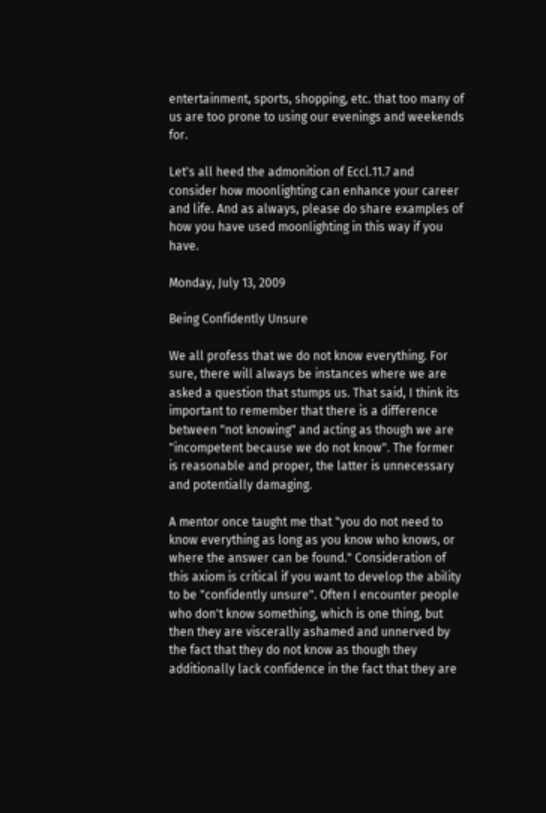entertainment, sports, shopping, etc. that too many of us are too prone to using our evenings and weekends for.

Let's all heed the admonition of Eccl.11.7 and consider how moonlighting can enhance your career and life. And as always, please do share examples of how you have used moonlighting in this way if you have.

Monday, July 13, 2009

Being Confidently Unsure

We all profess that we do not know everything. For sure, there will always be instances where we are asked a question that stumps us. That said, I think its important to remember that there is a difference between "not knowing" and acting as though we are "incompetent because we do not know". The former is reasonable and proper, the latter is unnecessary and potentially damaging.

A mentor once taught me that "you do not need to know everything as long as you know who knows, or where the answer can be found." Consideration of this axiom is critical if you want to develop the ability to be "confidently unsure". Often I encounter people who don't know something, which is one thing, but then they are viscerally ashamed and unnerved by the fact that they do not know as though they additionally lack confidence in the fact that they are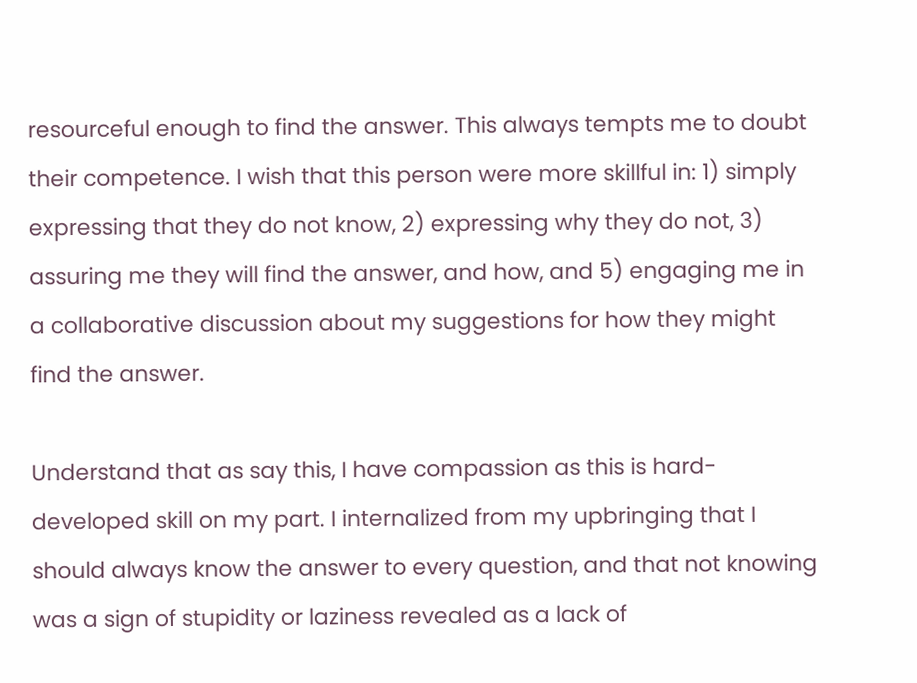resourceful enough to find the answer. This always tempts me to doubt their competence. I wish that this person were more skillful in: 1) simply expressing that they do not know, 2) expressing why they do not, 3) assuring me they will find the answer, and how, and 5) engaging me in a collaborative discussion about my suggestions for how they might find the answer.

Understand that as say this, I have compassion as this is hard-developed skill on my part. I internalized from my upbringing that I should always know the answer to every question, and that not knowing was a sign of stupidity or laziness revealed as a lack of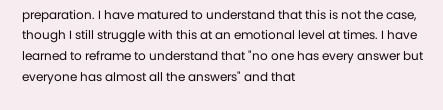preparation. I have matured to understand that this is not the case, though I still struggle with this at an emotional level at times. I have learned to reframe to understand that "no one has every answer but everyone has almost all the answers" and that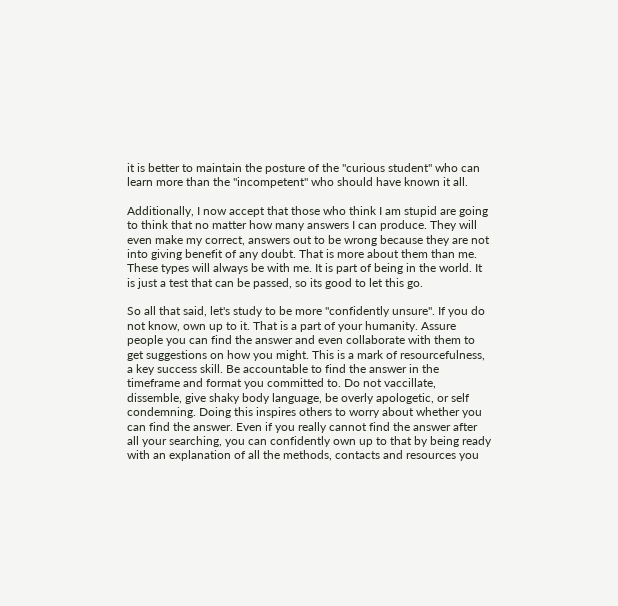it is better to maintain the posture of the "curious student" who can learn more than the "incompetent" who should have known it all.

Additionally, I now accept that those who think I am stupid are going to think that no matter how many answers I can produce. They will even make my correct, answers out to be wrong because they are not into giving benefit of any doubt. That is more about them than me. These types will always be with me. It is part of being in the world. It is just a test that can be passed, so its good to let this go.

So all that said, let's study to be more "confidently unsure". If you do not know, own up to it. That is a part of your humanity. Assure people you can find the answer and even collaborate with them to get suggestions on how you might. This is a mark of resourcefulness, a key success skill. Be accountable to find the answer in the timeframe and format you committed to. Do not vaccillate, dissemble, give shaky body language, be overly apologetic, or self condemning. Doing this inspires others to worry about whether you can find the answer. Even if you really cannot find the answer after all your searching, you can confidently own up to that by being ready with an explanation of all the methods, contacts and resources you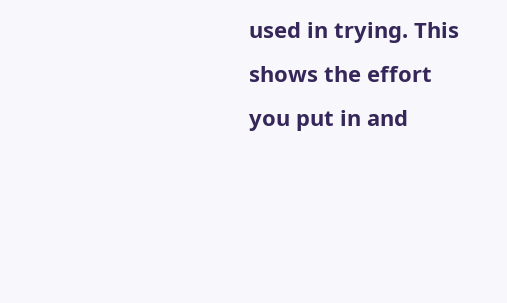used in trying. This shows the effort you put in and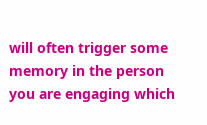will often trigger some memory in the person you are engaging which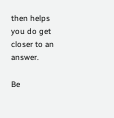then helps you do get closer to an answer.

Be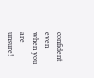confident even when you are unsure!